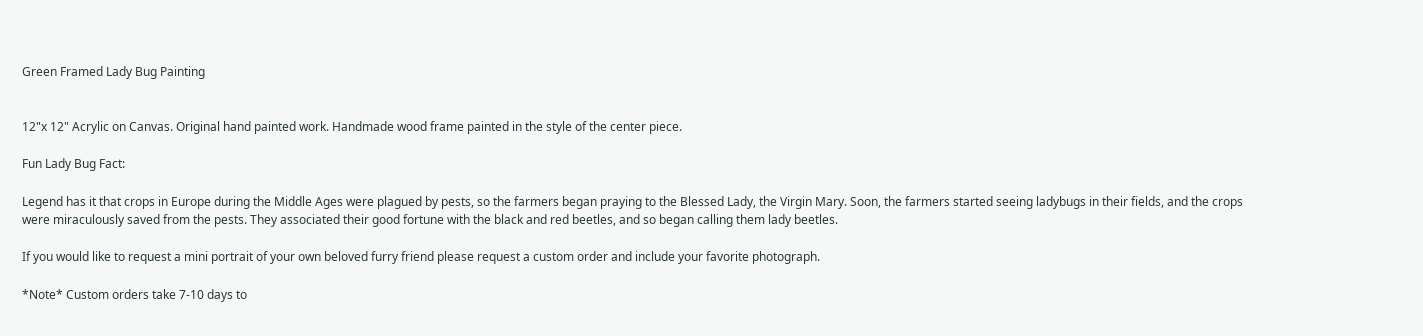Green Framed Lady Bug Painting


12"x 12" Acrylic on Canvas. Original hand painted work. Handmade wood frame painted in the style of the center piece.

Fun Lady Bug Fact:

Legend has it that crops in Europe during the Middle Ages were plagued by pests, so the farmers began praying to the Blessed Lady, the Virgin Mary. Soon, the farmers started seeing ladybugs in their fields, and the crops were miraculously saved from the pests. They associated their good fortune with the black and red beetles, and so began calling them lady beetles.

If you would like to request a mini portrait of your own beloved furry friend please request a custom order and include your favorite photograph.

*Note* Custom orders take 7-10 days to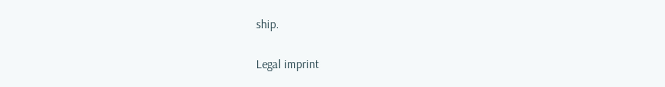ship.

Legal imprint